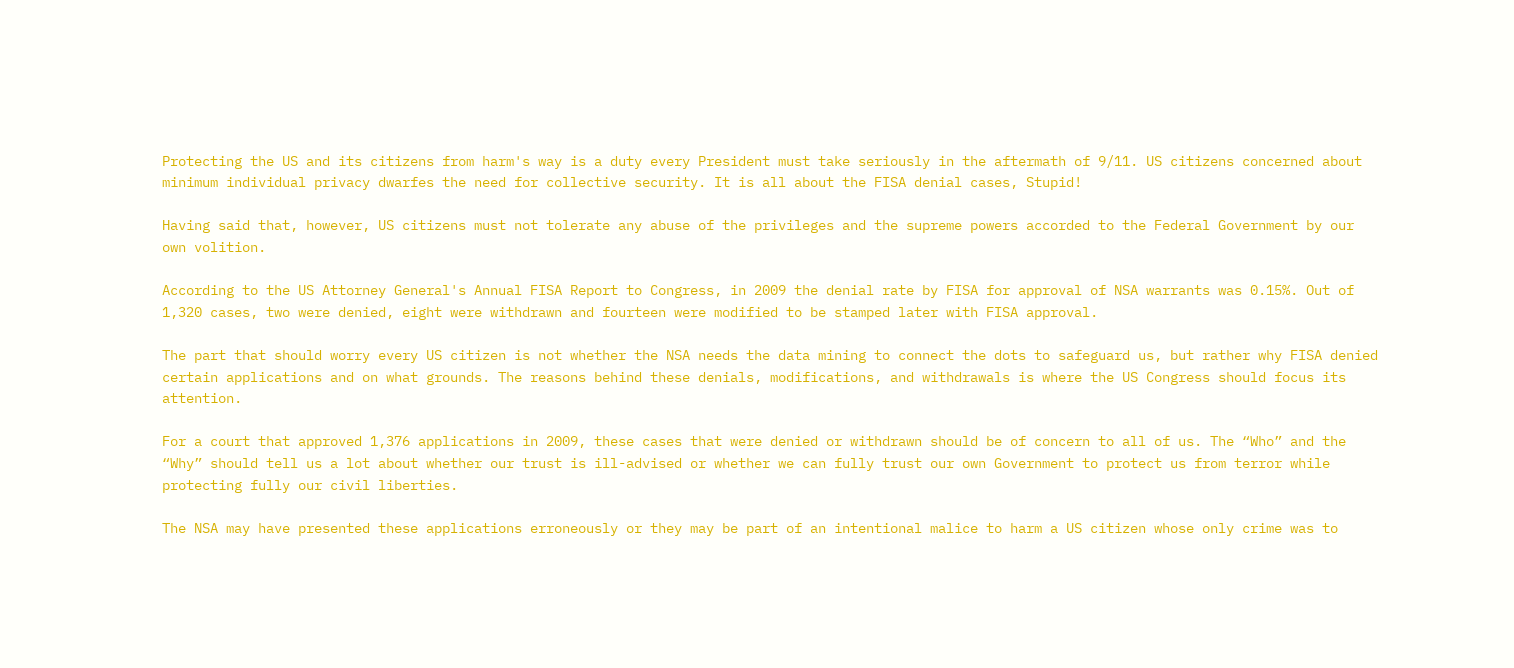Protecting the US and its citizens from harm's way is a duty every President must take seriously in the aftermath of 9/11. US citizens concerned about minimum individual privacy dwarfes the need for collective security. It is all about the FISA denial cases, Stupid!

Having said that, however, US citizens must not tolerate any abuse of the privileges and the supreme powers accorded to the Federal Government by our own volition.

According to the US Attorney General's Annual FISA Report to Congress, in 2009 the denial rate by FISA for approval of NSA warrants was 0.15%. Out of 1,320 cases, two were denied, eight were withdrawn and fourteen were modified to be stamped later with FISA approval.

The part that should worry every US citizen is not whether the NSA needs the data mining to connect the dots to safeguard us, but rather why FISA denied certain applications and on what grounds. The reasons behind these denials, modifications, and withdrawals is where the US Congress should focus its attention.

For a court that approved 1,376 applications in 2009, these cases that were denied or withdrawn should be of concern to all of us. The “Who” and the “Why” should tell us a lot about whether our trust is ill-advised or whether we can fully trust our own Government to protect us from terror while protecting fully our civil liberties.

The NSA may have presented these applications erroneously or they may be part of an intentional malice to harm a US citizen whose only crime was to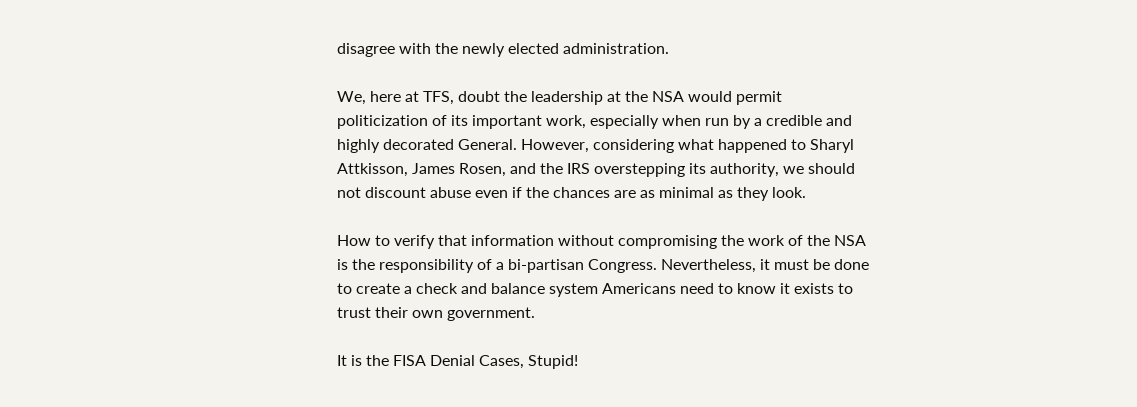disagree with the newly elected administration.

We, here at TFS, doubt the leadership at the NSA would permit politicization of its important work, especially when run by a credible and highly decorated General. However, considering what happened to Sharyl Attkisson, James Rosen, and the IRS overstepping its authority, we should not discount abuse even if the chances are as minimal as they look.

How to verify that information without compromising the work of the NSA is the responsibility of a bi-partisan Congress. Nevertheless, it must be done to create a check and balance system Americans need to know it exists to trust their own government.

It is the FISA Denial Cases, Stupid!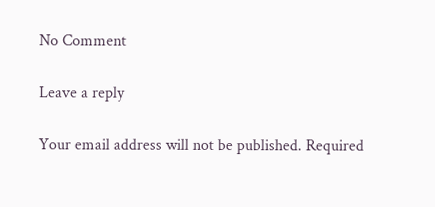No Comment

Leave a reply

Your email address will not be published. Required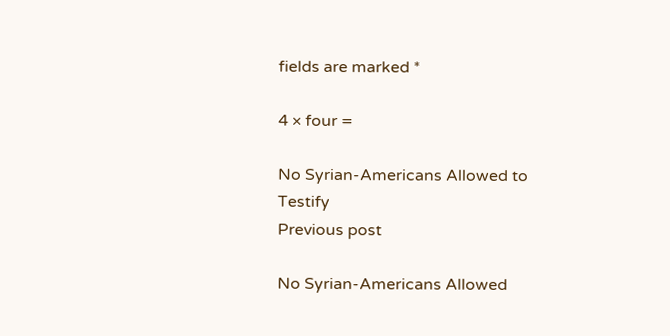fields are marked *

4 × four =

No Syrian-Americans Allowed to Testify
Previous post

No Syrian-Americans Allowed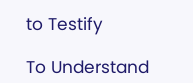to Testify

To Understand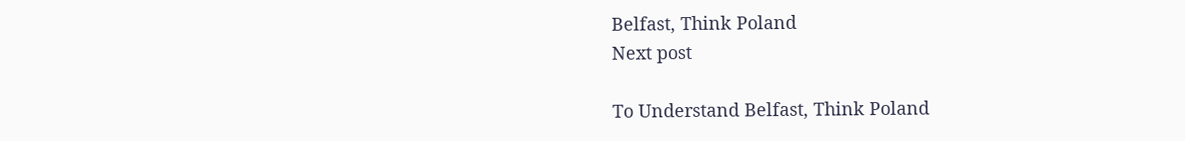Belfast, Think Poland
Next post

To Understand Belfast, Think Poland